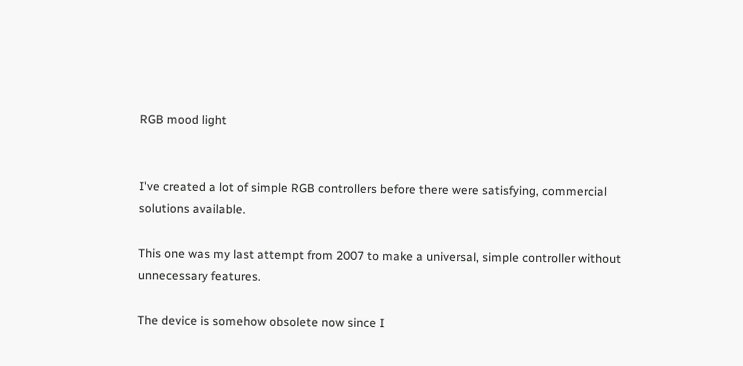RGB mood light


I've created a lot of simple RGB controllers before there were satisfying, commercial solutions available.

This one was my last attempt from 2007 to make a universal, simple controller without unnecessary features.

The device is somehow obsolete now since I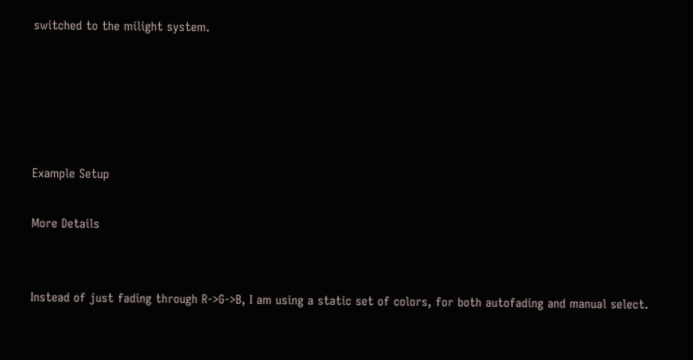switched to the milight system.





Example Setup

More Details


Instead of just fading through R->G->B, I am using a static set of colors, for both autofading and manual select.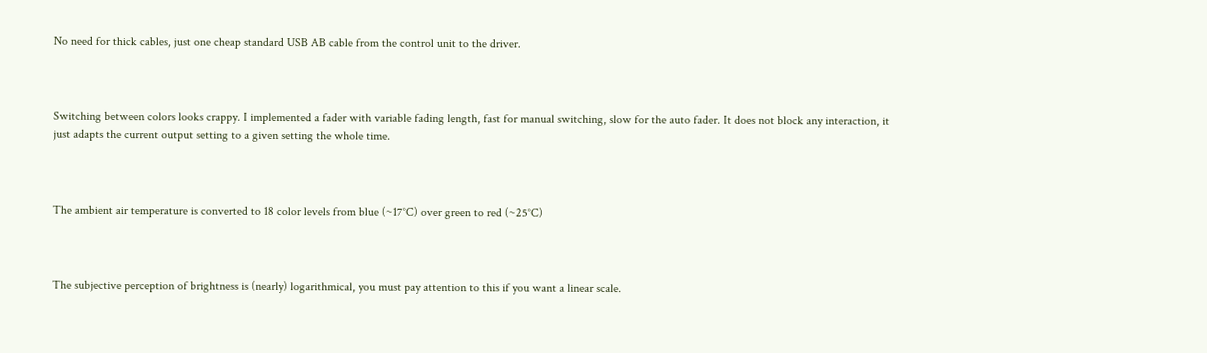No need for thick cables, just one cheap standard USB AB cable from the control unit to the driver.



Switching between colors looks crappy. I implemented a fader with variable fading length, fast for manual switching, slow for the auto fader. It does not block any interaction, it just adapts the current output setting to a given setting the whole time.



The ambient air temperature is converted to 18 color levels from blue (~17°C) over green to red (~25°C)



The subjective perception of brightness is (nearly) logarithmical, you must pay attention to this if you want a linear scale.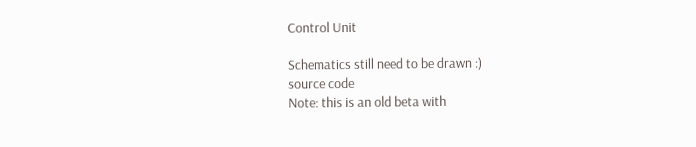Control Unit

Schematics still need to be drawn :)
source code
Note: this is an old beta with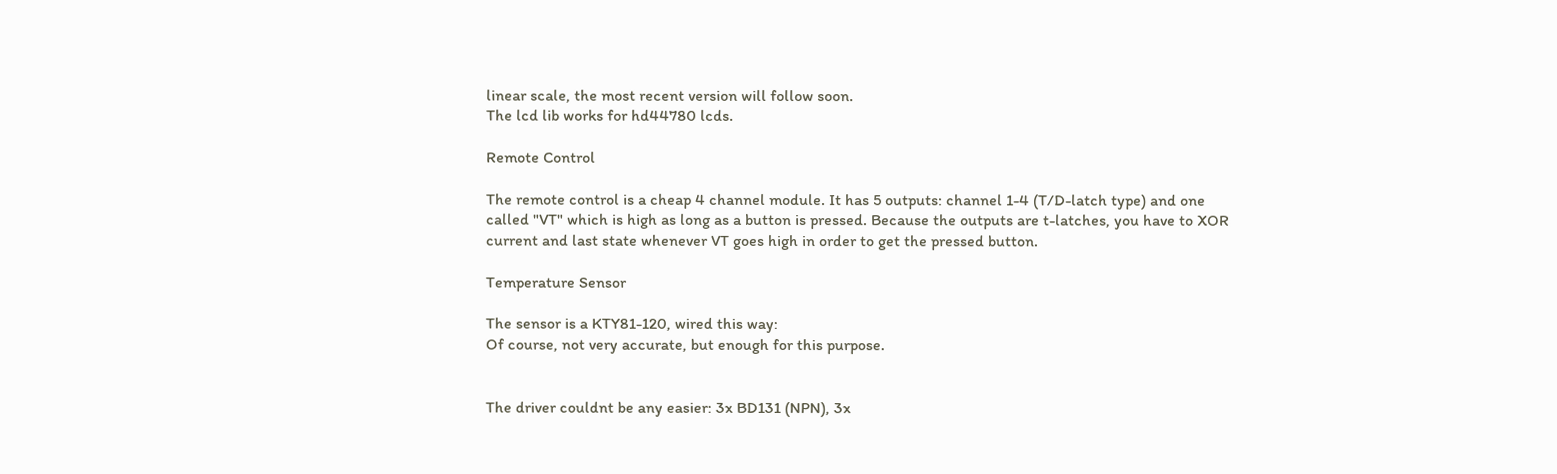linear scale, the most recent version will follow soon.
The lcd lib works for hd44780 lcds.

Remote Control

The remote control is a cheap 4 channel module. It has 5 outputs: channel 1-4 (T/D-latch type) and one called "VT" which is high as long as a button is pressed. Because the outputs are t-latches, you have to XOR current and last state whenever VT goes high in order to get the pressed button.

Temperature Sensor

The sensor is a KTY81-120, wired this way:
Of course, not very accurate, but enough for this purpose.


The driver couldnt be any easier: 3x BD131 (NPN), 3x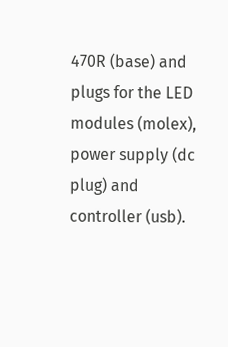470R (base) and plugs for the LED modules (molex), power supply (dc plug) and controller (usb).